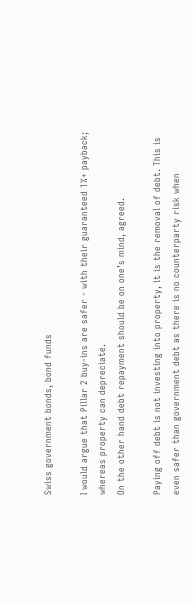Swiss government bonds, bond funds

I would argue that Pillar 2 buy-ins are safer - with their guaranteed 1%+ payback; whereas property can depreciate.
On the other hand debt repayment should be on one’s mind, agreed.

Paying off debt is not investing into property, it is the removal of debt. This is even safer than government debt as there is no counterparty risk when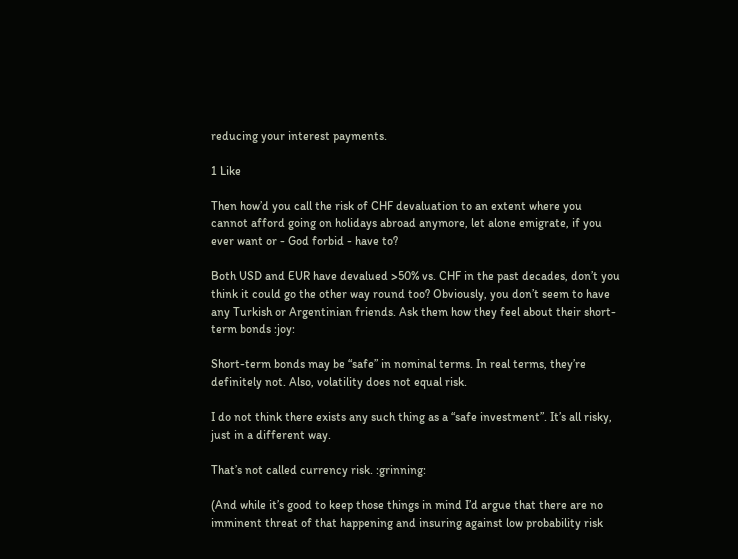reducing your interest payments.

1 Like

Then how’d you call the risk of CHF devaluation to an extent where you cannot afford going on holidays abroad anymore, let alone emigrate, if you ever want or - God forbid - have to?

Both USD and EUR have devalued >50% vs. CHF in the past decades, don’t you think it could go the other way round too? Obviously, you don’t seem to have any Turkish or Argentinian friends. Ask them how they feel about their short-term bonds :joy:

Short-term bonds may be “safe” in nominal terms. In real terms, they’re definitely not. Also, volatility does not equal risk.

I do not think there exists any such thing as a “safe investment”. It’s all risky, just in a different way.

That’s not called currency risk. :grinning:

(And while it’s good to keep those things in mind I’d argue that there are no imminent threat of that happening and insuring against low probability risk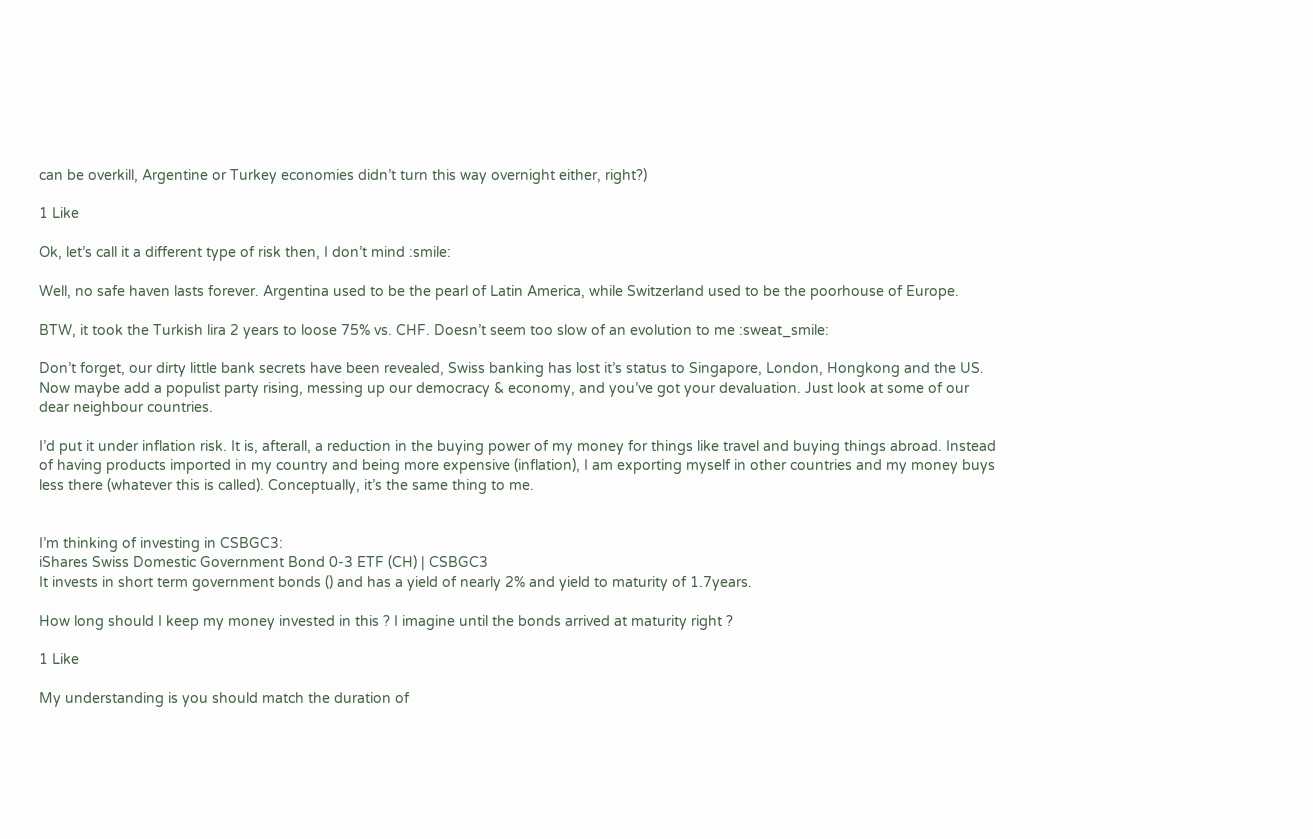can be overkill, Argentine or Turkey economies didn’t turn this way overnight either, right?)

1 Like

Ok, let’s call it a different type of risk then, I don’t mind :smile:

Well, no safe haven lasts forever. Argentina used to be the pearl of Latin America, while Switzerland used to be the poorhouse of Europe.

BTW, it took the Turkish lira 2 years to loose 75% vs. CHF. Doesn’t seem too slow of an evolution to me :sweat_smile:

Don’t forget, our dirty little bank secrets have been revealed, Swiss banking has lost it’s status to Singapore, London, Hongkong and the US. Now maybe add a populist party rising, messing up our democracy & economy, and you’ve got your devaluation. Just look at some of our dear neighbour countries.

I’d put it under inflation risk. It is, afterall, a reduction in the buying power of my money for things like travel and buying things abroad. Instead of having products imported in my country and being more expensive (inflation), I am exporting myself in other countries and my money buys less there (whatever this is called). Conceptually, it’s the same thing to me.


I’m thinking of investing in CSBGC3:
iShares Swiss Domestic Government Bond 0-3 ETF (CH) | CSBGC3
It invests in short term government bonds () and has a yield of nearly 2% and yield to maturity of 1.7years.

How long should I keep my money invested in this ? I imagine until the bonds arrived at maturity right ?

1 Like

My understanding is you should match the duration of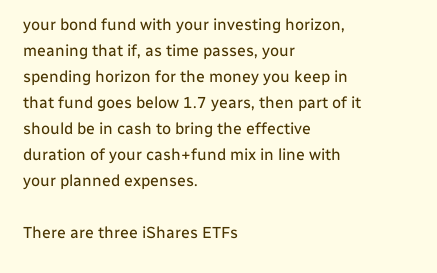your bond fund with your investing horizon, meaning that if, as time passes, your spending horizon for the money you keep in that fund goes below 1.7 years, then part of it should be in cash to bring the effective duration of your cash+fund mix in line with your planned expenses.

There are three iShares ETFs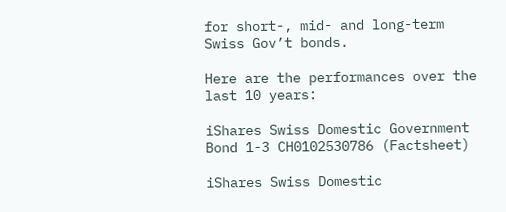for short-, mid- and long-term Swiss Gov’t bonds.

Here are the performances over the last 10 years:

iShares Swiss Domestic Government Bond 1-3 CH0102530786 (Factsheet)

iShares Swiss Domestic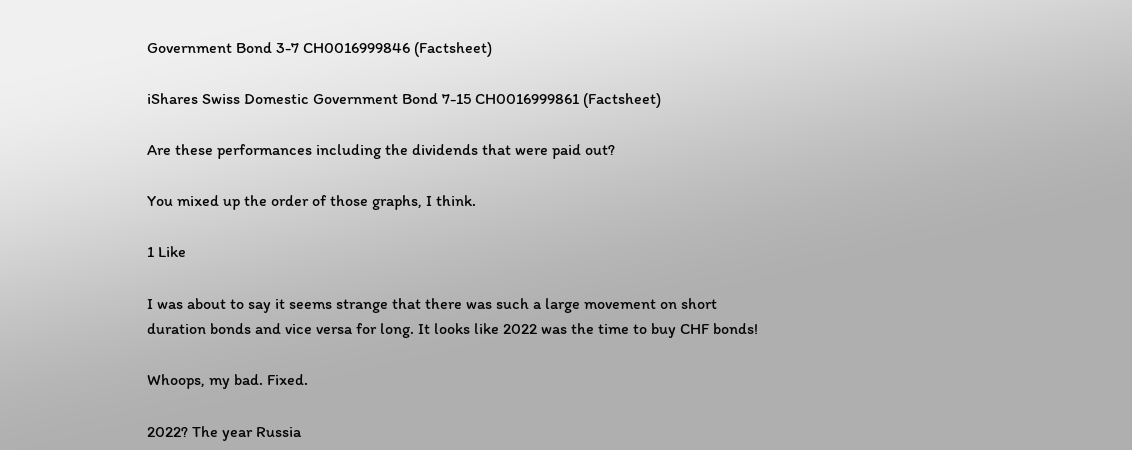Government Bond 3-7 CH0016999846 (Factsheet)

iShares Swiss Domestic Government Bond 7-15 CH0016999861 (Factsheet)

Are these performances including the dividends that were paid out?

You mixed up the order of those graphs, I think.

1 Like

I was about to say it seems strange that there was such a large movement on short duration bonds and vice versa for long. It looks like 2022 was the time to buy CHF bonds!

Whoops, my bad. Fixed.

2022? The year Russia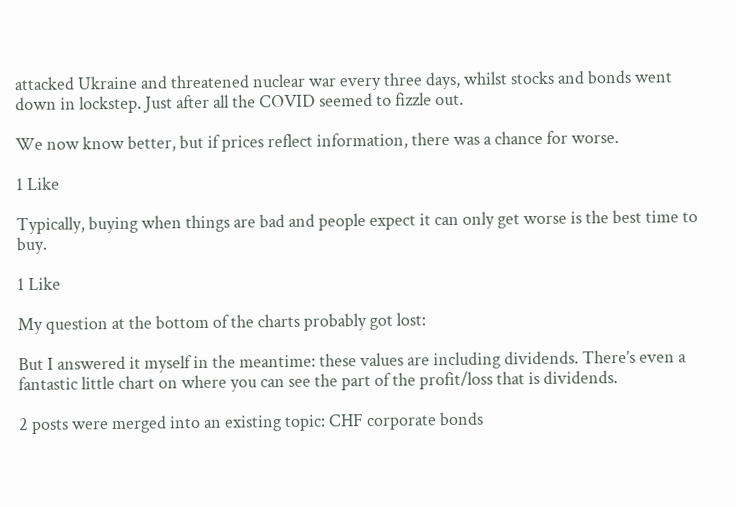attacked Ukraine and threatened nuclear war every three days, whilst stocks and bonds went down in lockstep. Just after all the COVID seemed to fizzle out.

We now know better, but if prices reflect information, there was a chance for worse.

1 Like

Typically, buying when things are bad and people expect it can only get worse is the best time to buy.

1 Like

My question at the bottom of the charts probably got lost:

But I answered it myself in the meantime: these values are including dividends. There’s even a fantastic little chart on where you can see the part of the profit/loss that is dividends.

2 posts were merged into an existing topic: CHF corporate bonds